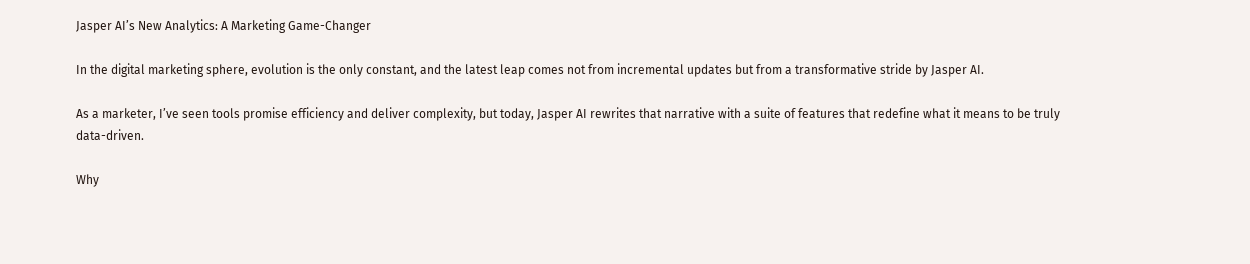Jasper AI’s New Analytics: A Marketing Game-Changer

In the digital marketing sphere, evolution is the only constant, and the latest leap comes not from incremental updates but from a transformative stride by Jasper AI.

As a marketer, I’ve seen tools promise efficiency and deliver complexity, but today, Jasper AI rewrites that narrative with a suite of features that redefine what it means to be truly data-driven.

Why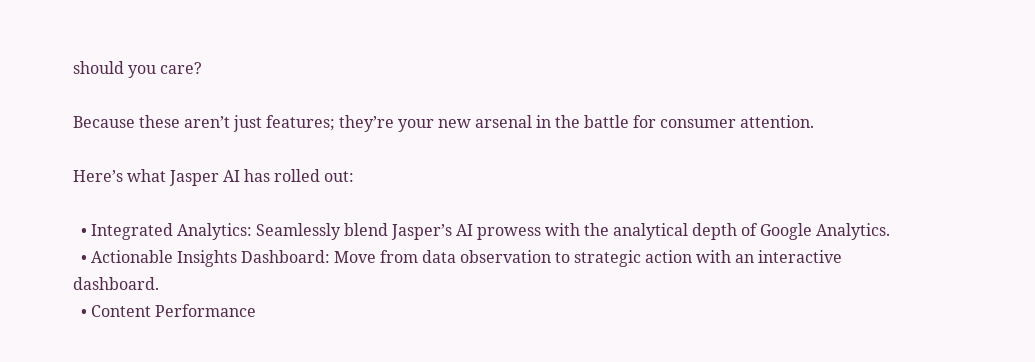should you care?

Because these aren’t just features; they’re your new arsenal in the battle for consumer attention.

Here’s what Jasper AI has rolled out:

  • Integrated Analytics: Seamlessly blend Jasper’s AI prowess with the analytical depth of Google Analytics.
  • Actionable Insights Dashboard: Move from data observation to strategic action with an interactive dashboard.
  • Content Performance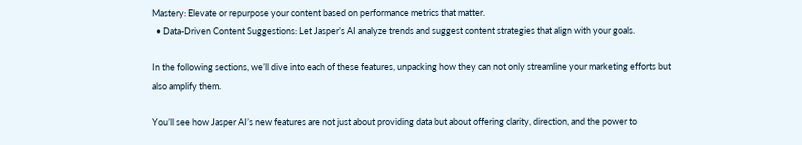Mastery: Elevate or repurpose your content based on performance metrics that matter.
  • Data-Driven Content Suggestions: Let Jasper’s AI analyze trends and suggest content strategies that align with your goals.

In the following sections, we’ll dive into each of these features, unpacking how they can not only streamline your marketing efforts but also amplify them.

You’ll see how Jasper AI’s new features are not just about providing data but about offering clarity, direction, and the power to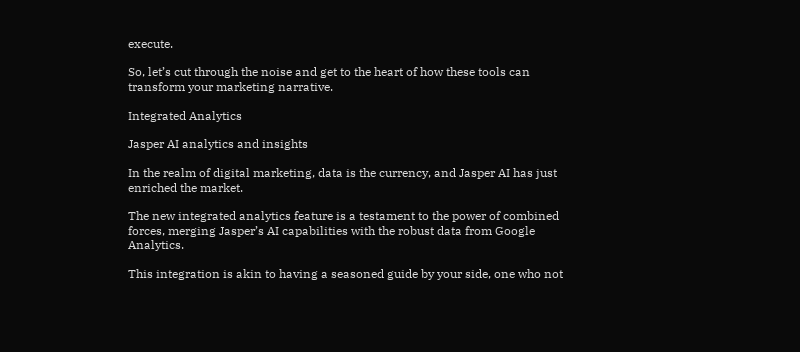execute.

So, let’s cut through the noise and get to the heart of how these tools can transform your marketing narrative.

Integrated Analytics

Jasper AI analytics and insights

In the realm of digital marketing, data is the currency, and Jasper AI has just enriched the market.

The new integrated analytics feature is a testament to the power of combined forces, merging Jasper’s AI capabilities with the robust data from Google Analytics.

This integration is akin to having a seasoned guide by your side, one who not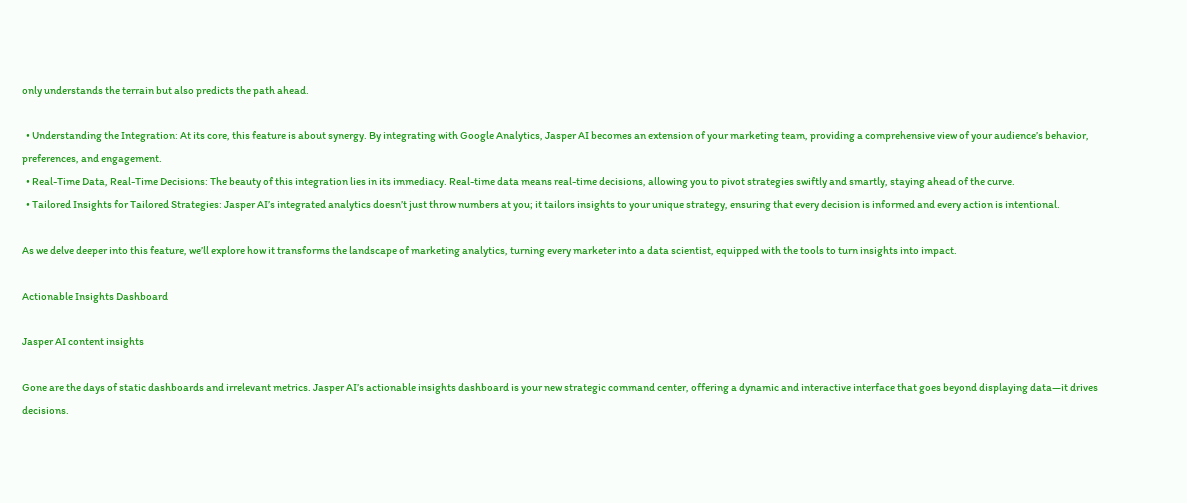only understands the terrain but also predicts the path ahead.

  • Understanding the Integration: At its core, this feature is about synergy. By integrating with Google Analytics, Jasper AI becomes an extension of your marketing team, providing a comprehensive view of your audience’s behavior, preferences, and engagement.
  • Real-Time Data, Real-Time Decisions: The beauty of this integration lies in its immediacy. Real-time data means real-time decisions, allowing you to pivot strategies swiftly and smartly, staying ahead of the curve.
  • Tailored Insights for Tailored Strategies: Jasper AI’s integrated analytics doesn’t just throw numbers at you; it tailors insights to your unique strategy, ensuring that every decision is informed and every action is intentional.

As we delve deeper into this feature, we’ll explore how it transforms the landscape of marketing analytics, turning every marketer into a data scientist, equipped with the tools to turn insights into impact.

Actionable Insights Dashboard

Jasper AI content insights

Gone are the days of static dashboards and irrelevant metrics. Jasper AI’s actionable insights dashboard is your new strategic command center, offering a dynamic and interactive interface that goes beyond displaying data—it drives decisions.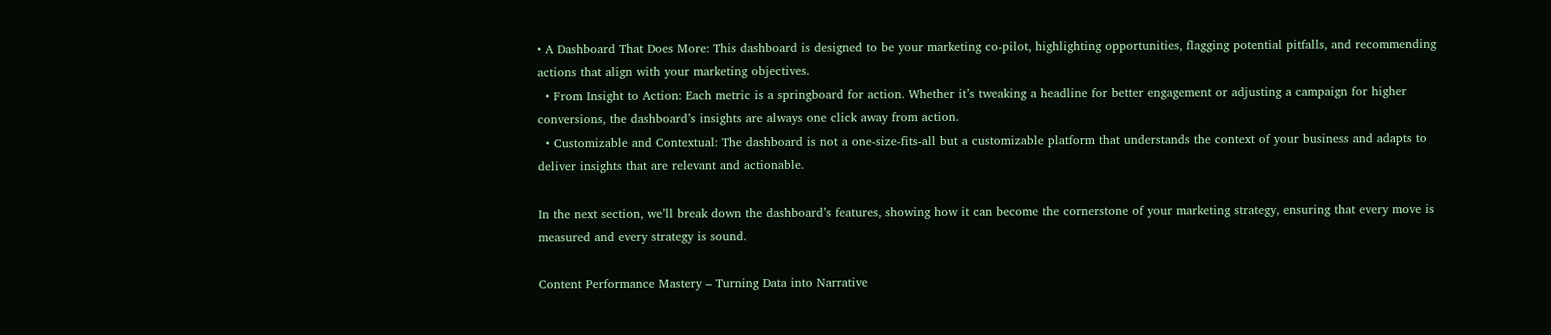• A Dashboard That Does More: This dashboard is designed to be your marketing co-pilot, highlighting opportunities, flagging potential pitfalls, and recommending actions that align with your marketing objectives.
  • From Insight to Action: Each metric is a springboard for action. Whether it’s tweaking a headline for better engagement or adjusting a campaign for higher conversions, the dashboard’s insights are always one click away from action.
  • Customizable and Contextual: The dashboard is not a one-size-fits-all but a customizable platform that understands the context of your business and adapts to deliver insights that are relevant and actionable.

In the next section, we’ll break down the dashboard’s features, showing how it can become the cornerstone of your marketing strategy, ensuring that every move is measured and every strategy is sound.

Content Performance Mastery – Turning Data into Narrative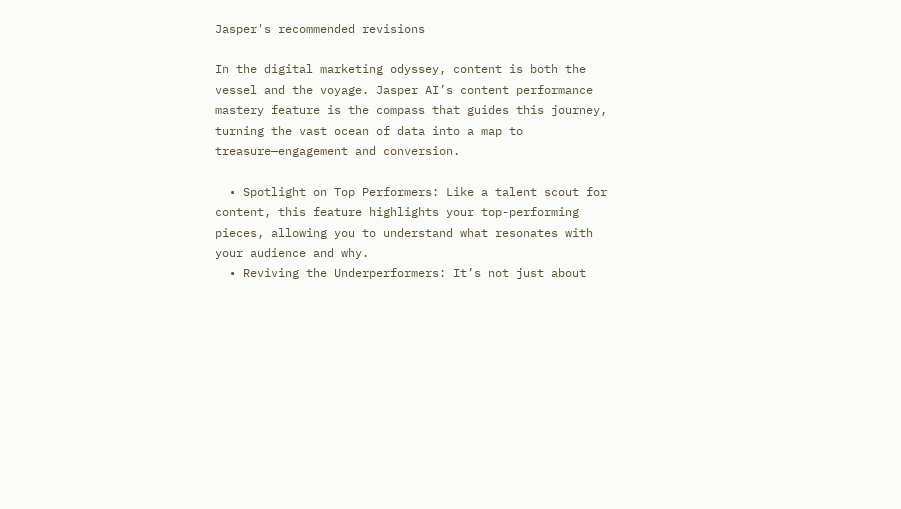Jasper's recommended revisions

In the digital marketing odyssey, content is both the vessel and the voyage. Jasper AI’s content performance mastery feature is the compass that guides this journey, turning the vast ocean of data into a map to treasure—engagement and conversion.

  • Spotlight on Top Performers: Like a talent scout for content, this feature highlights your top-performing pieces, allowing you to understand what resonates with your audience and why.
  • Reviving the Underperformers: It’s not just about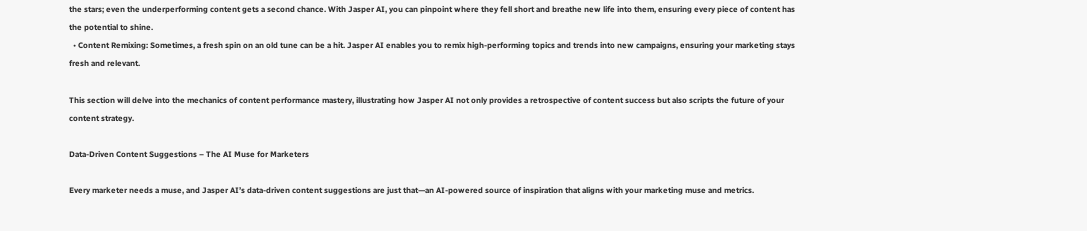the stars; even the underperforming content gets a second chance. With Jasper AI, you can pinpoint where they fell short and breathe new life into them, ensuring every piece of content has the potential to shine.
  • Content Remixing: Sometimes, a fresh spin on an old tune can be a hit. Jasper AI enables you to remix high-performing topics and trends into new campaigns, ensuring your marketing stays fresh and relevant.

This section will delve into the mechanics of content performance mastery, illustrating how Jasper AI not only provides a retrospective of content success but also scripts the future of your content strategy.

Data-Driven Content Suggestions – The AI Muse for Marketers

Every marketer needs a muse, and Jasper AI’s data-driven content suggestions are just that—an AI-powered source of inspiration that aligns with your marketing muse and metrics.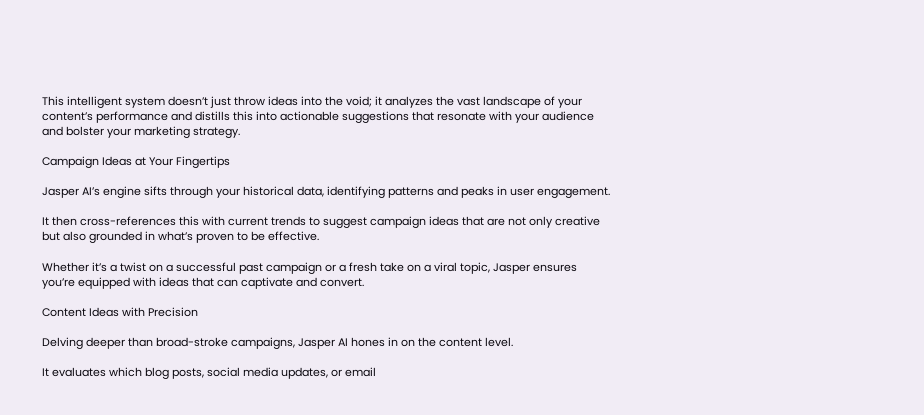This intelligent system doesn’t just throw ideas into the void; it analyzes the vast landscape of your content’s performance and distills this into actionable suggestions that resonate with your audience and bolster your marketing strategy.

Campaign Ideas at Your Fingertips

Jasper AI’s engine sifts through your historical data, identifying patterns and peaks in user engagement.

It then cross-references this with current trends to suggest campaign ideas that are not only creative but also grounded in what’s proven to be effective.

Whether it’s a twist on a successful past campaign or a fresh take on a viral topic, Jasper ensures you’re equipped with ideas that can captivate and convert.

Content Ideas with Precision

Delving deeper than broad-stroke campaigns, Jasper AI hones in on the content level.

It evaluates which blog posts, social media updates, or email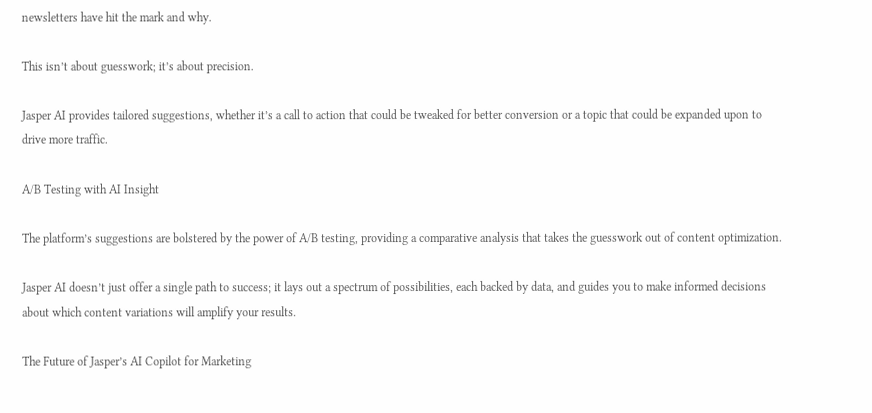newsletters have hit the mark and why.

This isn’t about guesswork; it’s about precision.

Jasper AI provides tailored suggestions, whether it’s a call to action that could be tweaked for better conversion or a topic that could be expanded upon to drive more traffic.

A/B Testing with AI Insight

The platform’s suggestions are bolstered by the power of A/B testing, providing a comparative analysis that takes the guesswork out of content optimization.

Jasper AI doesn’t just offer a single path to success; it lays out a spectrum of possibilities, each backed by data, and guides you to make informed decisions about which content variations will amplify your results.

The Future of Jasper’s AI Copilot for Marketing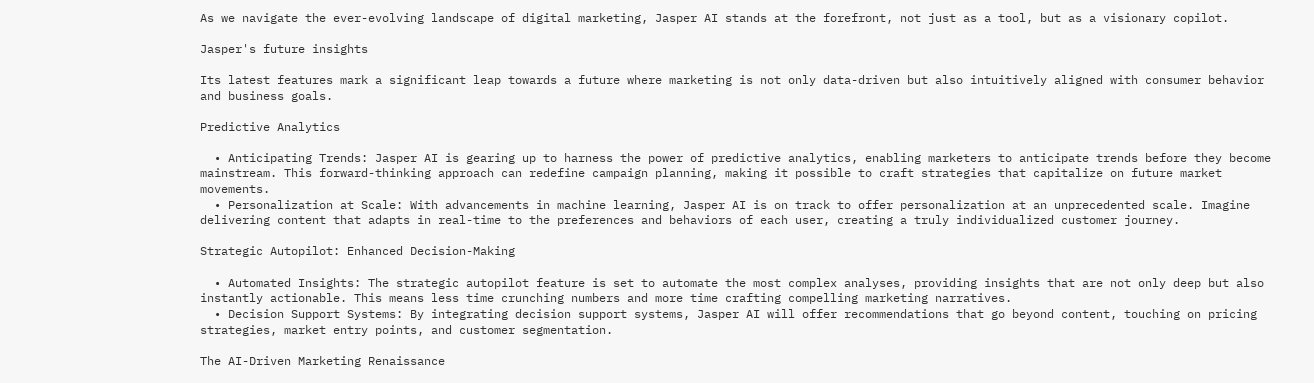As we navigate the ever-evolving landscape of digital marketing, Jasper AI stands at the forefront, not just as a tool, but as a visionary copilot.

Jasper's future insights

Its latest features mark a significant leap towards a future where marketing is not only data-driven but also intuitively aligned with consumer behavior and business goals.

Predictive Analytics

  • Anticipating Trends: Jasper AI is gearing up to harness the power of predictive analytics, enabling marketers to anticipate trends before they become mainstream. This forward-thinking approach can redefine campaign planning, making it possible to craft strategies that capitalize on future market movements.
  • Personalization at Scale: With advancements in machine learning, Jasper AI is on track to offer personalization at an unprecedented scale. Imagine delivering content that adapts in real-time to the preferences and behaviors of each user, creating a truly individualized customer journey.

Strategic Autopilot: Enhanced Decision-Making

  • Automated Insights: The strategic autopilot feature is set to automate the most complex analyses, providing insights that are not only deep but also instantly actionable. This means less time crunching numbers and more time crafting compelling marketing narratives.
  • Decision Support Systems: By integrating decision support systems, Jasper AI will offer recommendations that go beyond content, touching on pricing strategies, market entry points, and customer segmentation.

The AI-Driven Marketing Renaissance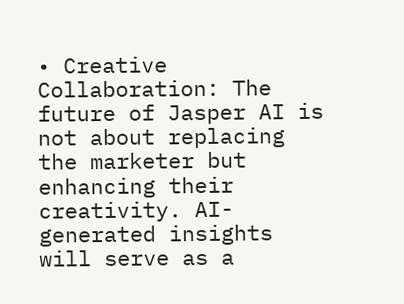• Creative Collaboration: The future of Jasper AI is not about replacing the marketer but enhancing their creativity. AI-generated insights will serve as a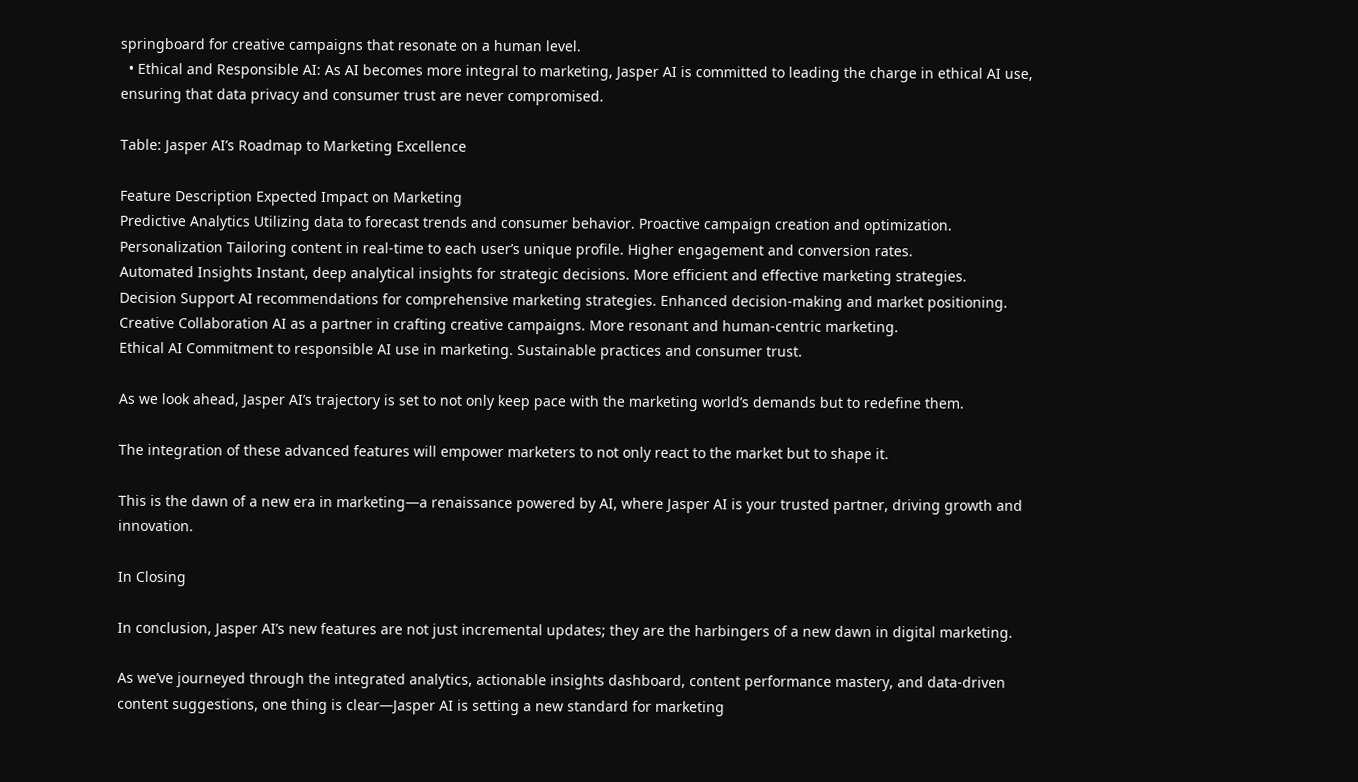springboard for creative campaigns that resonate on a human level.
  • Ethical and Responsible AI: As AI becomes more integral to marketing, Jasper AI is committed to leading the charge in ethical AI use, ensuring that data privacy and consumer trust are never compromised.

Table: Jasper AI’s Roadmap to Marketing Excellence

Feature Description Expected Impact on Marketing
Predictive Analytics Utilizing data to forecast trends and consumer behavior. Proactive campaign creation and optimization.
Personalization Tailoring content in real-time to each user’s unique profile. Higher engagement and conversion rates.
Automated Insights Instant, deep analytical insights for strategic decisions. More efficient and effective marketing strategies.
Decision Support AI recommendations for comprehensive marketing strategies. Enhanced decision-making and market positioning.
Creative Collaboration AI as a partner in crafting creative campaigns. More resonant and human-centric marketing.
Ethical AI Commitment to responsible AI use in marketing. Sustainable practices and consumer trust.

As we look ahead, Jasper AI’s trajectory is set to not only keep pace with the marketing world’s demands but to redefine them.

The integration of these advanced features will empower marketers to not only react to the market but to shape it.

This is the dawn of a new era in marketing—a renaissance powered by AI, where Jasper AI is your trusted partner, driving growth and innovation.

In Closing

In conclusion, Jasper AI’s new features are not just incremental updates; they are the harbingers of a new dawn in digital marketing.

As we’ve journeyed through the integrated analytics, actionable insights dashboard, content performance mastery, and data-driven content suggestions, one thing is clear—Jasper AI is setting a new standard for marketing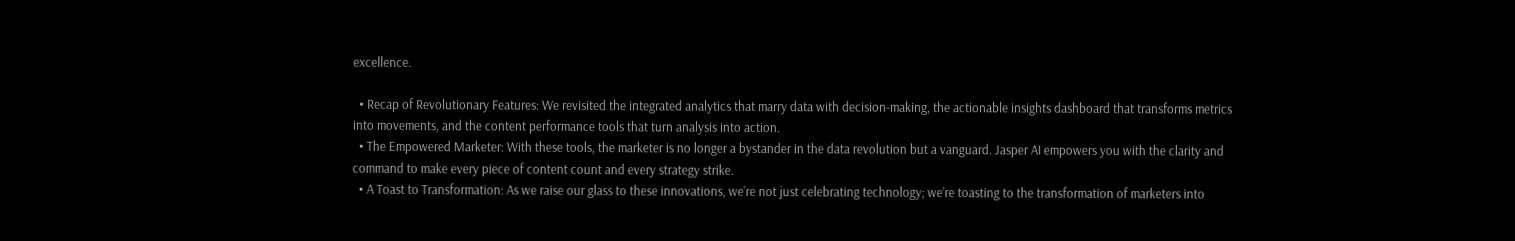excellence.

  • Recap of Revolutionary Features: We revisited the integrated analytics that marry data with decision-making, the actionable insights dashboard that transforms metrics into movements, and the content performance tools that turn analysis into action.
  • The Empowered Marketer: With these tools, the marketer is no longer a bystander in the data revolution but a vanguard. Jasper AI empowers you with the clarity and command to make every piece of content count and every strategy strike.
  • A Toast to Transformation: As we raise our glass to these innovations, we’re not just celebrating technology; we’re toasting to the transformation of marketers into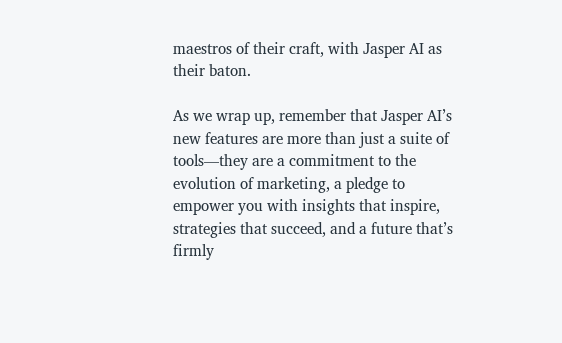maestros of their craft, with Jasper AI as their baton.

As we wrap up, remember that Jasper AI’s new features are more than just a suite of tools—they are a commitment to the evolution of marketing, a pledge to empower you with insights that inspire, strategies that succeed, and a future that’s firmly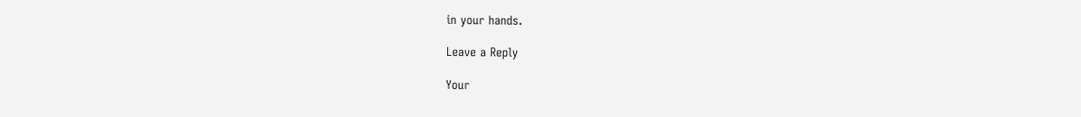in your hands.

Leave a Reply

Your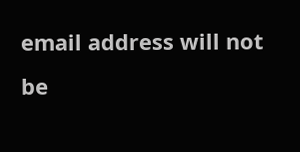email address will not be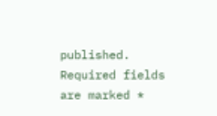published. Required fields are marked *